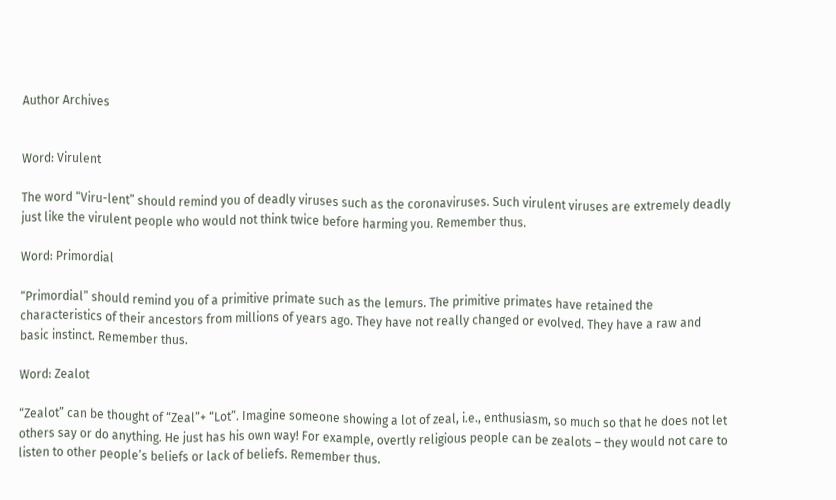Author Archives


Word: Virulent

The word “Viru-lent” should remind you of deadly viruses such as the coronaviruses. Such virulent viruses are extremely deadly just like the virulent people who would not think twice before harming you. Remember thus.

Word: Primordial

“Primordial” should remind you of a primitive primate such as the lemurs. The primitive primates have retained the characteristics of their ancestors from millions of years ago. They have not really changed or evolved. They have a raw and basic instinct. Remember thus.

Word: Zealot

“Zealot” can be thought of “Zeal”+ “Lot”. Imagine someone showing a lot of zeal, i.e., enthusiasm, so much so that he does not let others say or do anything. He just has his own way! For example, overtly religious people can be zealots – they would not care to listen to other people’s beliefs or lack of beliefs. Remember thus.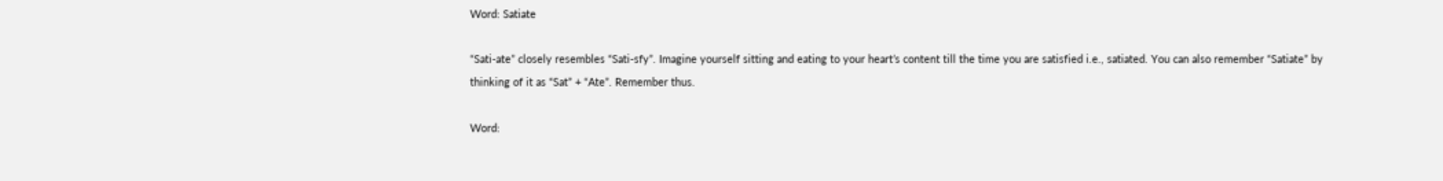Word: Satiate

“Sati-ate” closely resembles “Sati-sfy”. Imagine yourself sitting and eating to your heart’s content till the time you are satisfied i.e., satiated. You can also remember “Satiate” by thinking of it as “Sat” + “Ate”. Remember thus.

Word: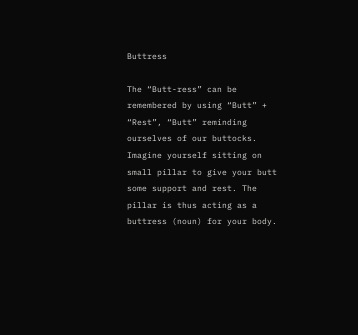Buttress

The “Butt-ress” can be remembered by using “Butt” + “Rest”, “Butt” reminding ourselves of our buttocks. Imagine yourself sitting on small pillar to give your butt some support and rest. The pillar is thus acting as a buttress (noun) for your body.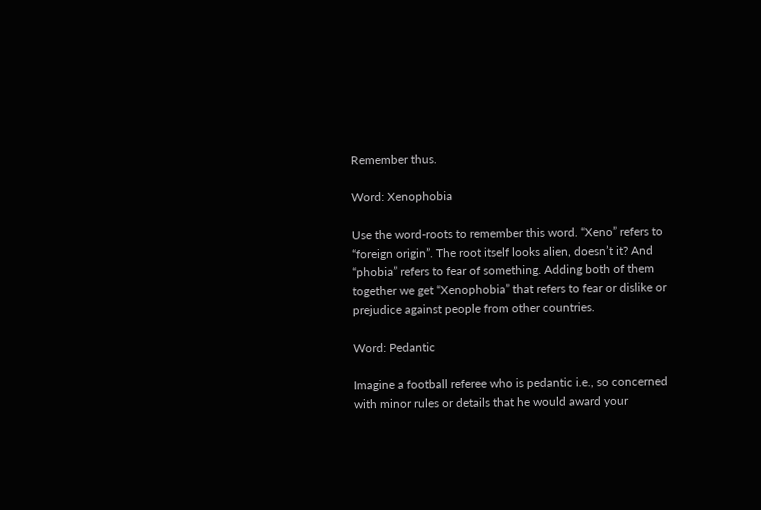Remember thus.

Word: Xenophobia

Use the word-roots to remember this word. “Xeno” refers to “foreign origin”. The root itself looks alien, doesn’t it? And “phobia” refers to fear of something. Adding both of them together we get “Xenophobia” that refers to fear or dislike or prejudice against people from other countries.

Word: Pedantic

Imagine a football referee who is pedantic i.e., so concerned with minor rules or details that he would award your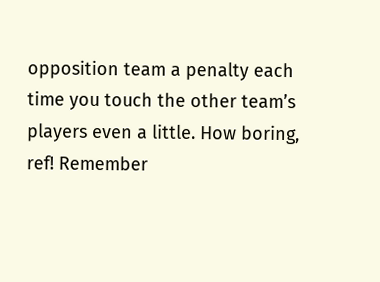opposition team a penalty each time you touch the other team’s players even a little. How boring, ref! Remember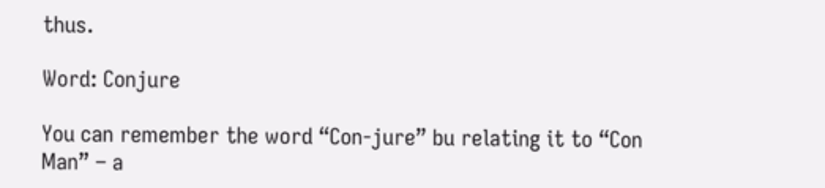thus.

Word: Conjure

You can remember the word “Con-jure” bu relating it to “Con Man” – a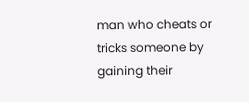man who cheats or tricks someone by gaining their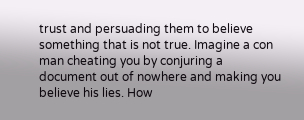trust and persuading them to believe something that is not true. Imagine a con man cheating you by conjuring a document out of nowhere and making you believe his lies. How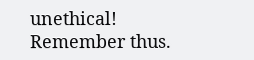unethical! Remember thus.